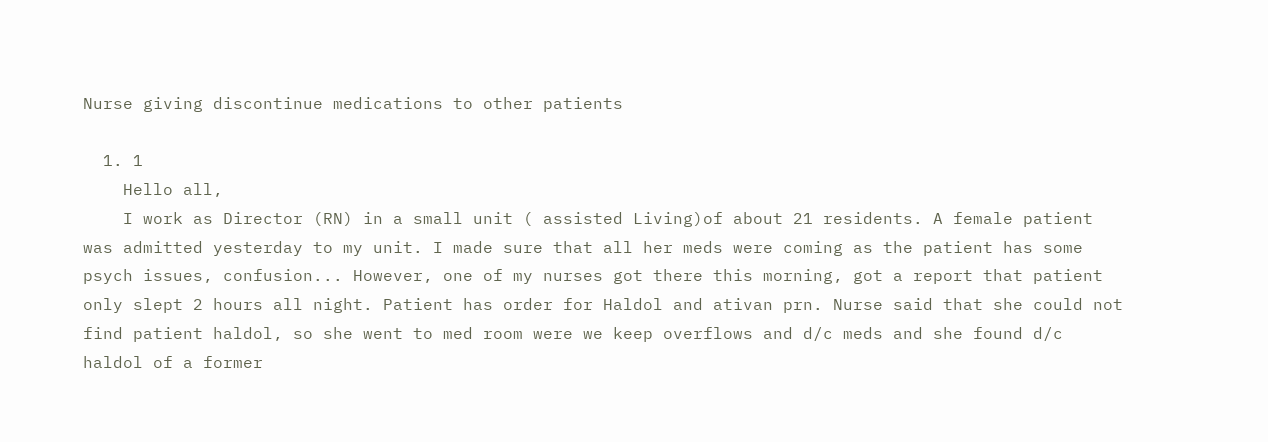Nurse giving discontinue medications to other patients

  1. 1
    Hello all,
    I work as Director (RN) in a small unit ( assisted Living)of about 21 residents. A female patient was admitted yesterday to my unit. I made sure that all her meds were coming as the patient has some psych issues, confusion... However, one of my nurses got there this morning, got a report that patient only slept 2 hours all night. Patient has order for Haldol and ativan prn. Nurse said that she could not find patient haldol, so she went to med room were we keep overflows and d/c meds and she found d/c haldol of a former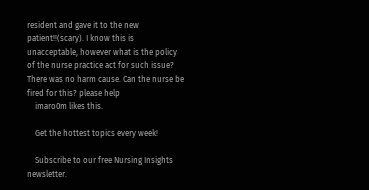resident and gave it to the new patient!!(scary). I know this is unacceptable, however what is the policy of the nurse practice act for such issue? There was no harm cause. Can the nurse be fired for this? please help
    imaro0m likes this.

    Get the hottest topics every week!

    Subscribe to our free Nursing Insights newsletter.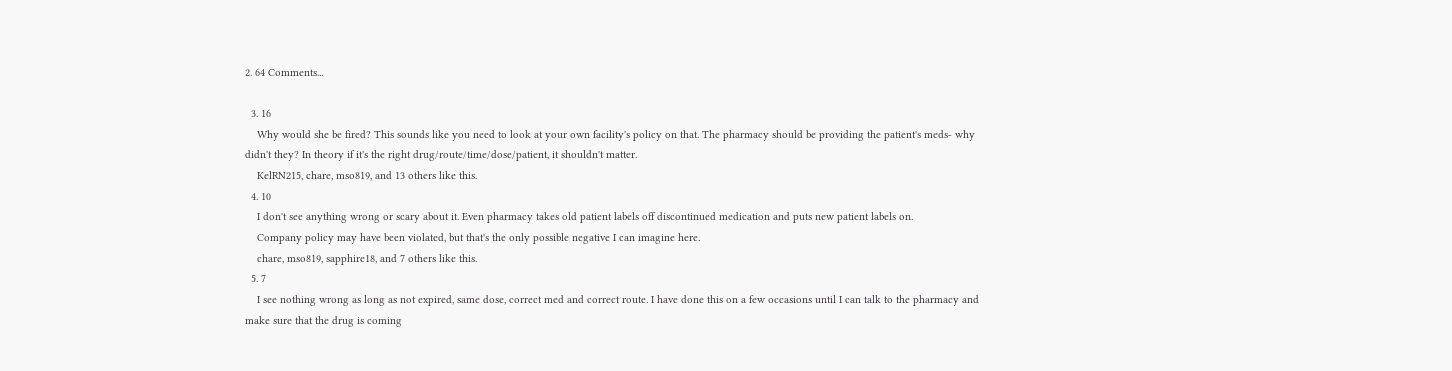2. 64 Comments...

  3. 16
    Why would she be fired? This sounds like you need to look at your own facility's policy on that. The pharmacy should be providing the patient's meds- why didn't they? In theory if it's the right drug/route/time/dose/patient, it shouldn't matter.
    KelRN215, chare, mso819, and 13 others like this.
  4. 10
    I don't see anything wrong or scary about it. Even pharmacy takes old patient labels off discontinued medication and puts new patient labels on.
    Company policy may have been violated, but that's the only possible negative I can imagine here.
    chare, mso819, sapphire18, and 7 others like this.
  5. 7
    I see nothing wrong as long as not expired, same dose, correct med and correct route. I have done this on a few occasions until I can talk to the pharmacy and make sure that the drug is coming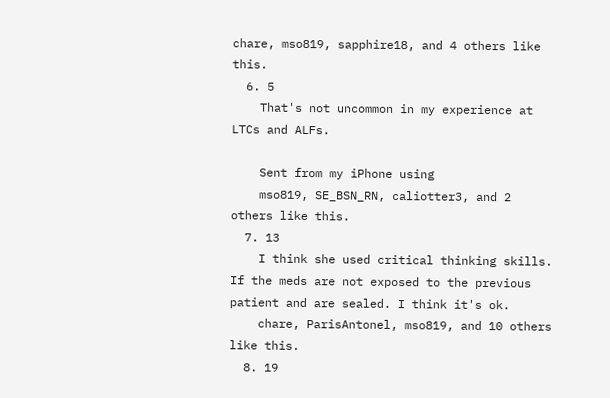chare, mso819, sapphire18, and 4 others like this.
  6. 5
    That's not uncommon in my experience at LTCs and ALFs.

    Sent from my iPhone using
    mso819, SE_BSN_RN, caliotter3, and 2 others like this.
  7. 13
    I think she used critical thinking skills. If the meds are not exposed to the previous patient and are sealed. I think it's ok.
    chare, ParisAntonel, mso819, and 10 others like this.
  8. 19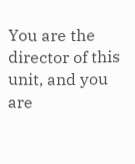You are the director of this unit, and you are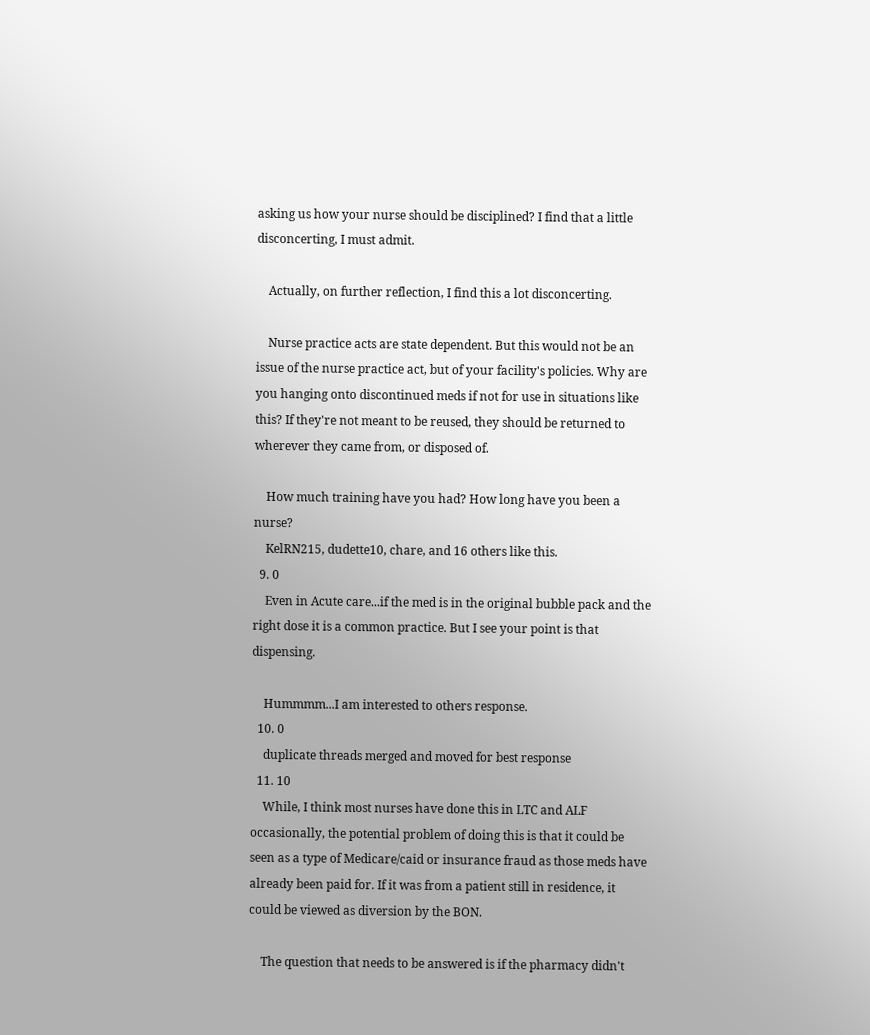asking us how your nurse should be disciplined? I find that a little disconcerting, I must admit.

    Actually, on further reflection, I find this a lot disconcerting.

    Nurse practice acts are state dependent. But this would not be an issue of the nurse practice act, but of your facility's policies. Why are you hanging onto discontinued meds if not for use in situations like this? If they're not meant to be reused, they should be returned to wherever they came from, or disposed of.

    How much training have you had? How long have you been a nurse?
    KelRN215, dudette10, chare, and 16 others like this.
  9. 0
    Even in Acute care...if the med is in the original bubble pack and the right dose it is a common practice. But I see your point is that dispensing.

    Hummmm...I am interested to others response.
  10. 0
    duplicate threads merged and moved for best response
  11. 10
    While, I think most nurses have done this in LTC and ALF occasionally, the potential problem of doing this is that it could be seen as a type of Medicare/caid or insurance fraud as those meds have already been paid for. If it was from a patient still in residence, it could be viewed as diversion by the BON.

    The question that needs to be answered is if the pharmacy didn't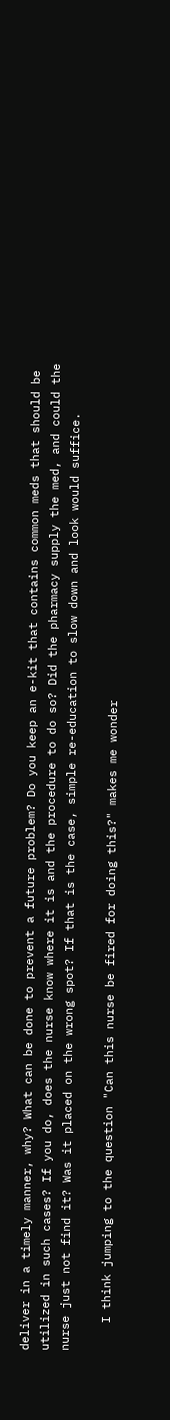deliver in a timely manner, why? What can be done to prevent a future problem? Do you keep an e-kit that contains common meds that should be utilized in such cases? If you do, does the nurse know where it is and the procedure to do so? Did the pharmacy supply the med, and could the nurse just not find it? Was it placed on the wrong spot? If that is the case, simple re-education to slow down and look would suffice.

    I think jumping to the question "Can this nurse be fired for doing this?" makes me wonder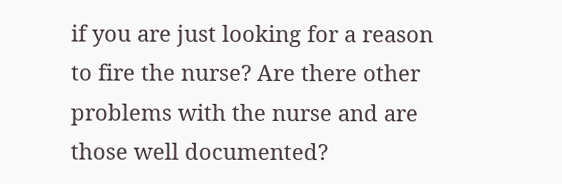if you are just looking for a reason to fire the nurse? Are there other problems with the nurse and are those well documented?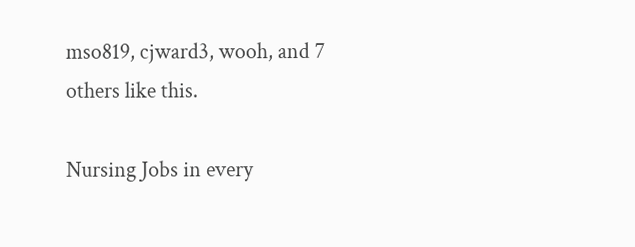mso819, cjward3, wooh, and 7 others like this.

Nursing Jobs in every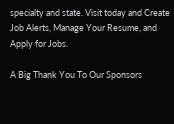specialty and state. Visit today and Create Job Alerts, Manage Your Resume, and Apply for Jobs.

A Big Thank You To Our Sponsors